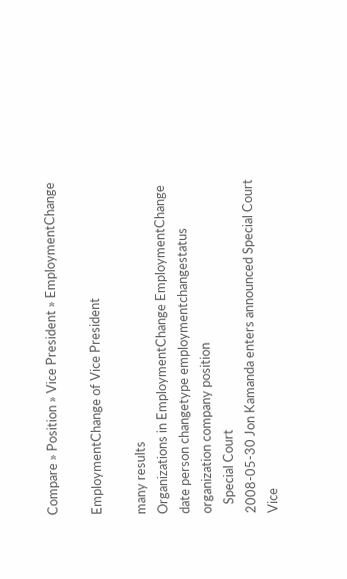Compare » Position » Vice President » EmploymentChange

EmploymentChange of Vice President

many results
Organizations in EmploymentChange EmploymentChange
date person changetype employmentchangestatus organization company position
   Special Court
2008-05-30 Jon Kamanda enters announced Special Court Vice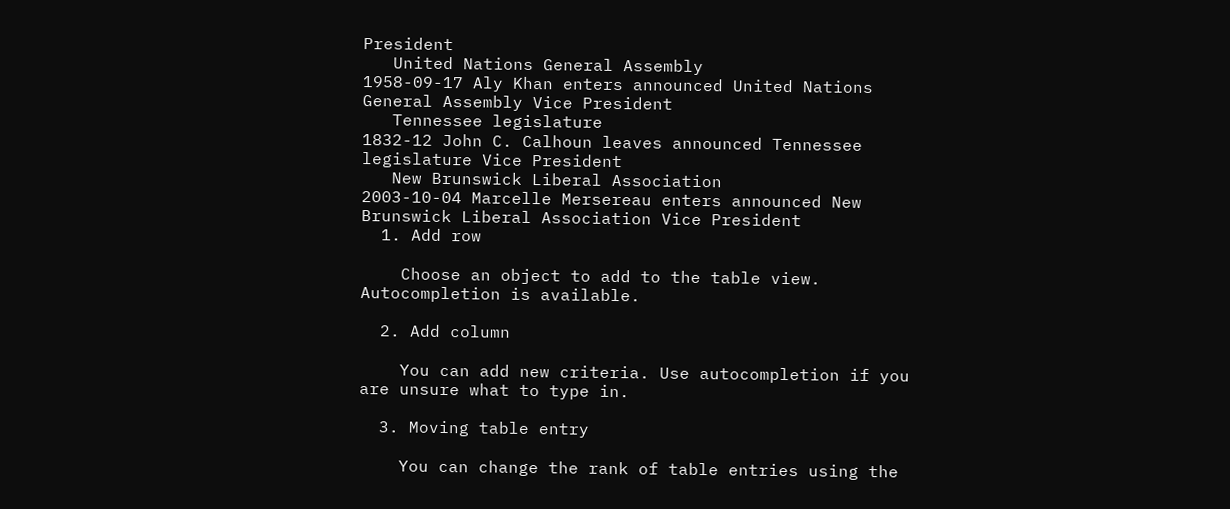President
   United Nations General Assembly
1958-09-17 Aly Khan enters announced United Nations General Assembly Vice President
   Tennessee legislature
1832-12 John C. Calhoun leaves announced Tennessee legislature Vice President
   New Brunswick Liberal Association
2003-10-04 Marcelle Mersereau enters announced New Brunswick Liberal Association Vice President
  1. Add row

    Choose an object to add to the table view. Autocompletion is available.

  2. Add column

    You can add new criteria. Use autocompletion if you are unsure what to type in.

  3. Moving table entry

    You can change the rank of table entries using the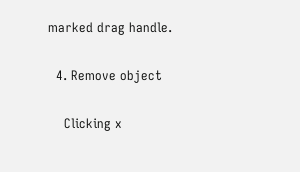marked drag handle.

  4. Remove object

    Clicking x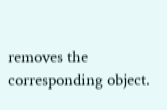removes the corresponding object.